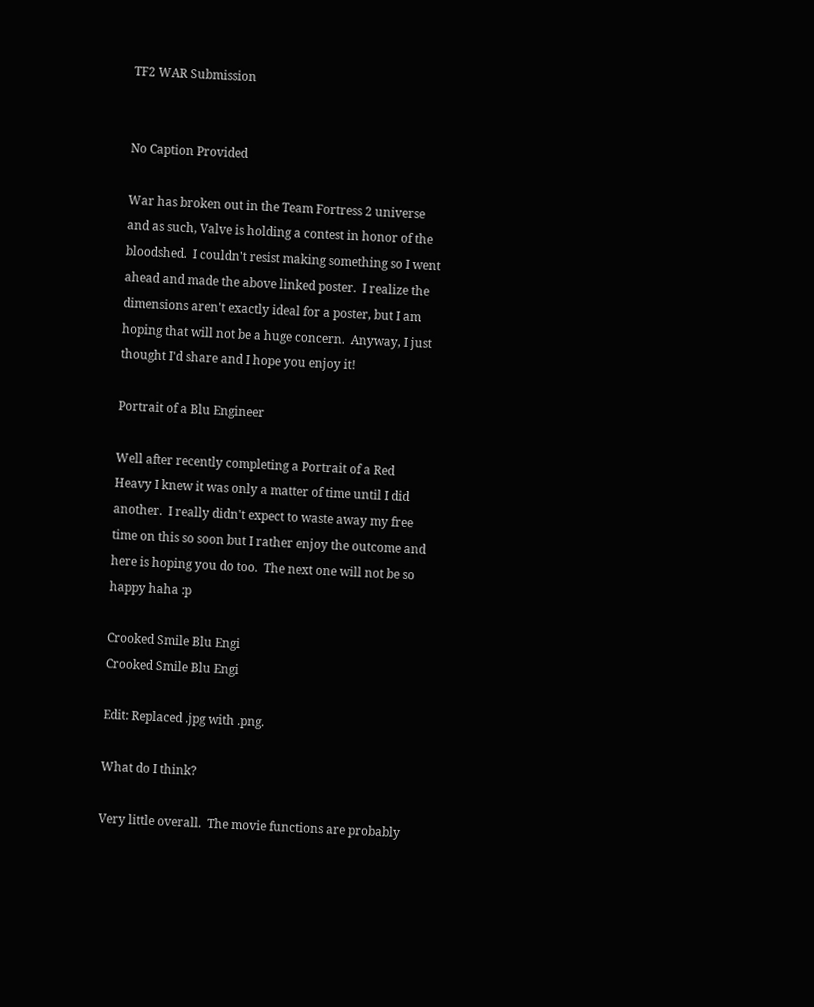TF2 WAR Submission


No Caption Provided

War has broken out in the Team Fortress 2 universe and as such, Valve is holding a contest in honor of the bloodshed.  I couldn't resist making something so I went ahead and made the above linked poster.  I realize the dimensions aren't exactly ideal for a poster, but I am hoping that will not be a huge concern.  Anyway, I just thought I'd share and I hope you enjoy it!

Portrait of a Blu Engineer

Well after recently completing a Portrait of a Red Heavy I knew it was only a matter of time until I did another.  I really didn't expect to waste away my free time on this so soon but I rather enjoy the outcome and here is hoping you do too.  The next one will not be so happy haha :p

Crooked Smile Blu Engi
Crooked Smile Blu Engi

Edit: Replaced .jpg with .png.

What do I think?

Very little overall.  The movie functions are probably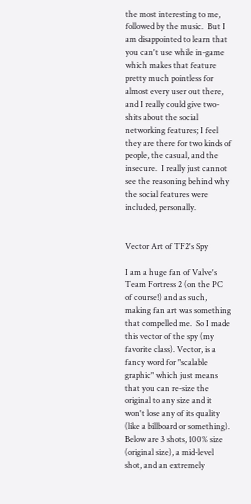the most interesting to me, followed by the music.  But I am disappointed to learn that you can't use while in-game which makes that feature pretty much pointless for almost every user out there, and I really could give two-shits about the social networking features; I feel they are there for two kinds of people, the casual, and the insecure.  I really just cannot see the reasoning behind why the social features were included, personally.


Vector Art of TF2's Spy

I am a huge fan of Valve's Team Fortress 2 (on the PC of course!) and as such, making fan art was something that compelled me.  So I made this vector of the spy (my favorite class). Vector, is a fancy word for "scalable graphic" which just means that you can re-size the original to any size and it won't lose any of its quality (like a billboard or something).  Below are 3 shots, 100% size (original size), a mid-level shot, and an extremely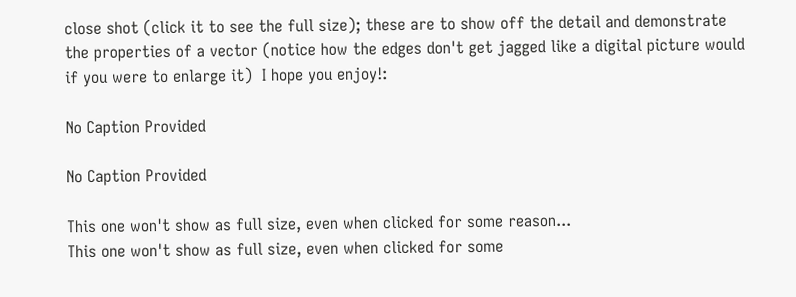close shot (click it to see the full size); these are to show off the detail and demonstrate the properties of a vector (notice how the edges don't get jagged like a digital picture would if you were to enlarge it)  I hope you enjoy!:

No Caption Provided

No Caption Provided

This one won't show as full size, even when clicked for some reason...
This one won't show as full size, even when clicked for some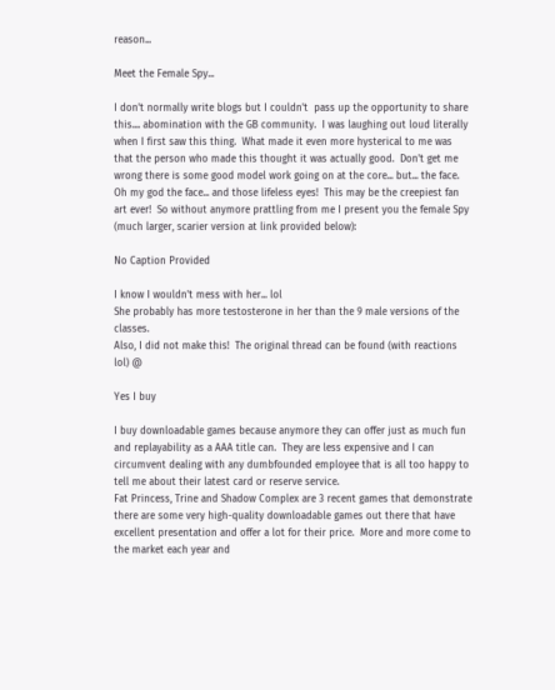reason...

Meet the Female Spy...

I don't normally write blogs but I couldn't  pass up the opportunity to share this.... abomination with the GB community.  I was laughing out loud literally when I first saw this thing.  What made it even more hysterical to me was that the person who made this thought it was actually good.  Don't get me wrong there is some good model work going on at the core... but... the face.  Oh my god the face... and those lifeless eyes!  This may be the creepiest fan art ever!  So without anymore prattling from me I present you the female Spy (much larger, scarier version at link provided below):

No Caption Provided

I know I wouldn't mess with her... lol
She probably has more testosterone in her than the 9 male versions of the classes.
Also, I did not make this!  The original thread can be found (with reactions lol) @

Yes I buy

I buy downloadable games because anymore they can offer just as much fun and replayability as a AAA title can.  They are less expensive and I can circumvent dealing with any dumbfounded employee that is all too happy to tell me about their latest card or reserve service.
Fat Princess, Trine and Shadow Complex are 3 recent games that demonstrate there are some very high-quality downloadable games out there that have excellent presentation and offer a lot for their price.  More and more come to the market each year and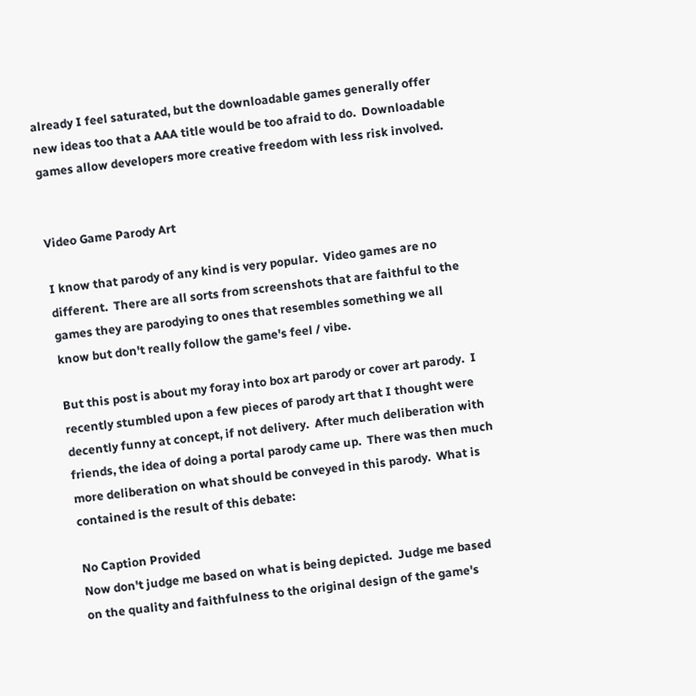already I feel saturated, but the downloadable games generally offer new ideas too that a AAA title would be too afraid to do.  Downloadable games allow developers more creative freedom with less risk involved.


Video Game Parody Art

I know that parody of any kind is very popular.  Video games are no different.  There are all sorts from screenshots that are faithful to the games they are parodying to ones that resembles something we all know but don't really follow the game's feel / vibe.

But this post is about my foray into box art parody or cover art parody.  I recently stumbled upon a few pieces of parody art that I thought were decently funny at concept, if not delivery.  After much deliberation with friends, the idea of doing a portal parody came up.  There was then much more deliberation on what should be conveyed in this parody.  What is contained is the result of this debate:

No Caption Provided
Now don't judge me based on what is being depicted.  Judge me based on the quality and faithfulness to the original design of the game's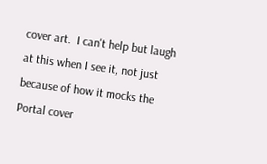cover art.  I can't help but laugh at this when I see it, not just because of how it mocks the Portal cover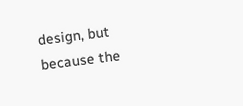design, but because the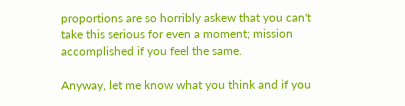proportions are so horribly askew that you can't take this serious for even a moment; mission accomplished if you feel the same.

Anyway, let me know what you think and if you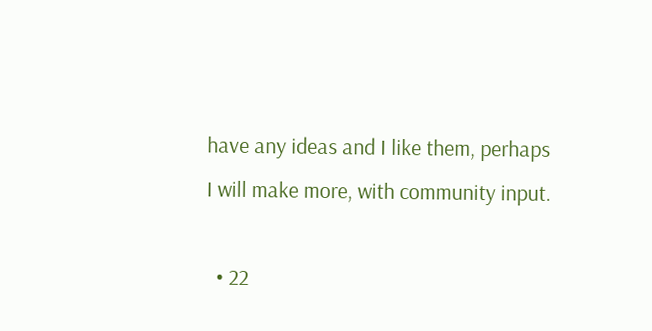have any ideas and I like them, perhaps I will make more, with community input.

  • 22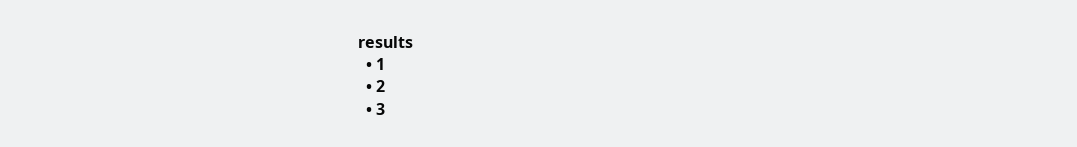results
  • 1
  • 2
  • 3